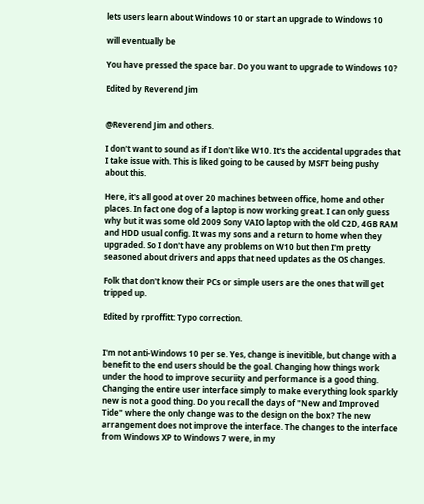lets users learn about Windows 10 or start an upgrade to Windows 10

will eventually be

You have pressed the space bar. Do you want to upgrade to Windows 10?

Edited by Reverend Jim


@Reverend Jim and others.

I don't want to sound as if I don't like W10. It's the accidental upgrades that I take issue with. This is liked going to be caused by MSFT being pushy about this.

Here, it's all good at over 20 machines between office, home and other places. In fact one dog of a laptop is now working great. I can only guess why but it was some old 2009 Sony VAIO laptop with the old C2D, 4GB RAM and HDD usual config. It was my sons and a return to home when they upgraded. So I don't have any problems on W10 but then I'm pretty seasoned about drivers and apps that need updates as the OS changes.

Folk that don't know their PCs or simple users are the ones that will get tripped up.

Edited by rproffitt: Typo correction.


I'm not anti-Windows 10 per se. Yes, change is inevitible, but change with a benefit to the end users should be the goal. Changing how things work under the hood to improve securiity and performance is a good thing. Changing the entire user interface simply to make everything look sparkly new is not a good thing. Do you recall the days of "New and Improved Tide" where the only change was to the design on the box? The new arrangement does not improve the interface. The changes to the interface from Windows XP to Windows 7 were, in my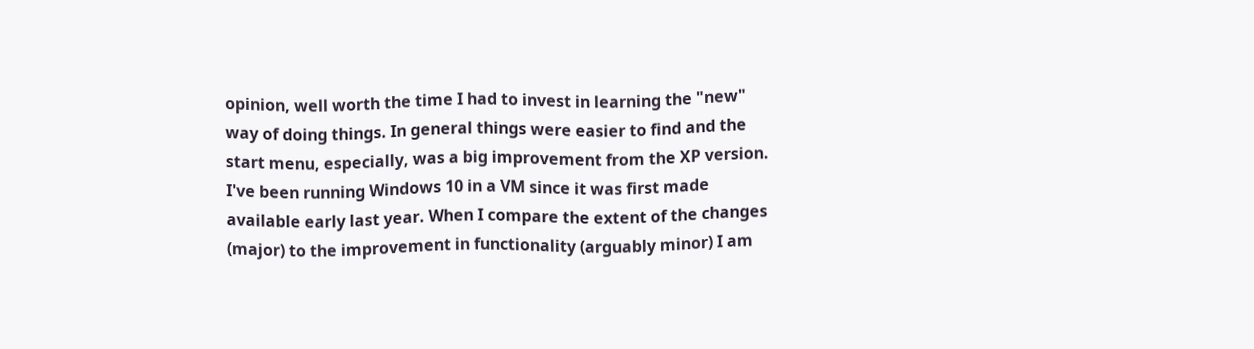opinion, well worth the time I had to invest in learning the "new" way of doing things. In general things were easier to find and the start menu, especially, was a big improvement from the XP version. I've been running Windows 10 in a VM since it was first made available early last year. When I compare the extent of the changes (major) to the improvement in functionality (arguably minor) I am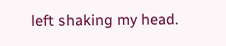left shaking my head.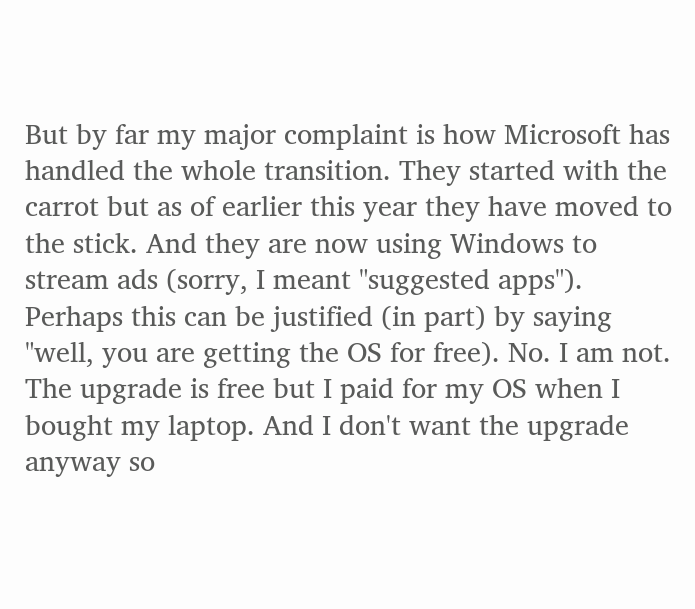But by far my major complaint is how Microsoft has handled the whole transition. They started with the carrot but as of earlier this year they have moved to the stick. And they are now using Windows to stream ads (sorry, I meant "suggested apps"). Perhaps this can be justified (in part) by saying "well, you are getting the OS for free). No. I am not. The upgrade is free but I paid for my OS when I bought my laptop. And I don't want the upgrade anyway so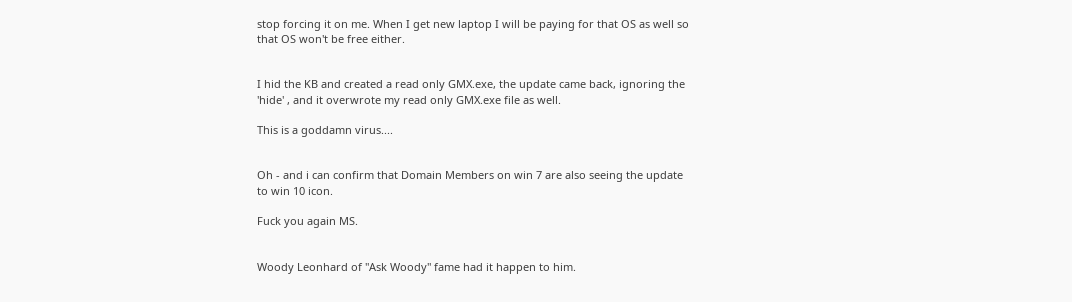stop forcing it on me. When I get new laptop I will be paying for that OS as well so that OS won't be free either.


I hid the KB and created a read only GMX.exe, the update came back, ignoring the 'hide' , and it overwrote my read only GMX.exe file as well.

This is a goddamn virus....


Oh - and i can confirm that Domain Members on win 7 are also seeing the update to win 10 icon.

Fuck you again MS.


Woody Leonhard of "Ask Woody" fame had it happen to him.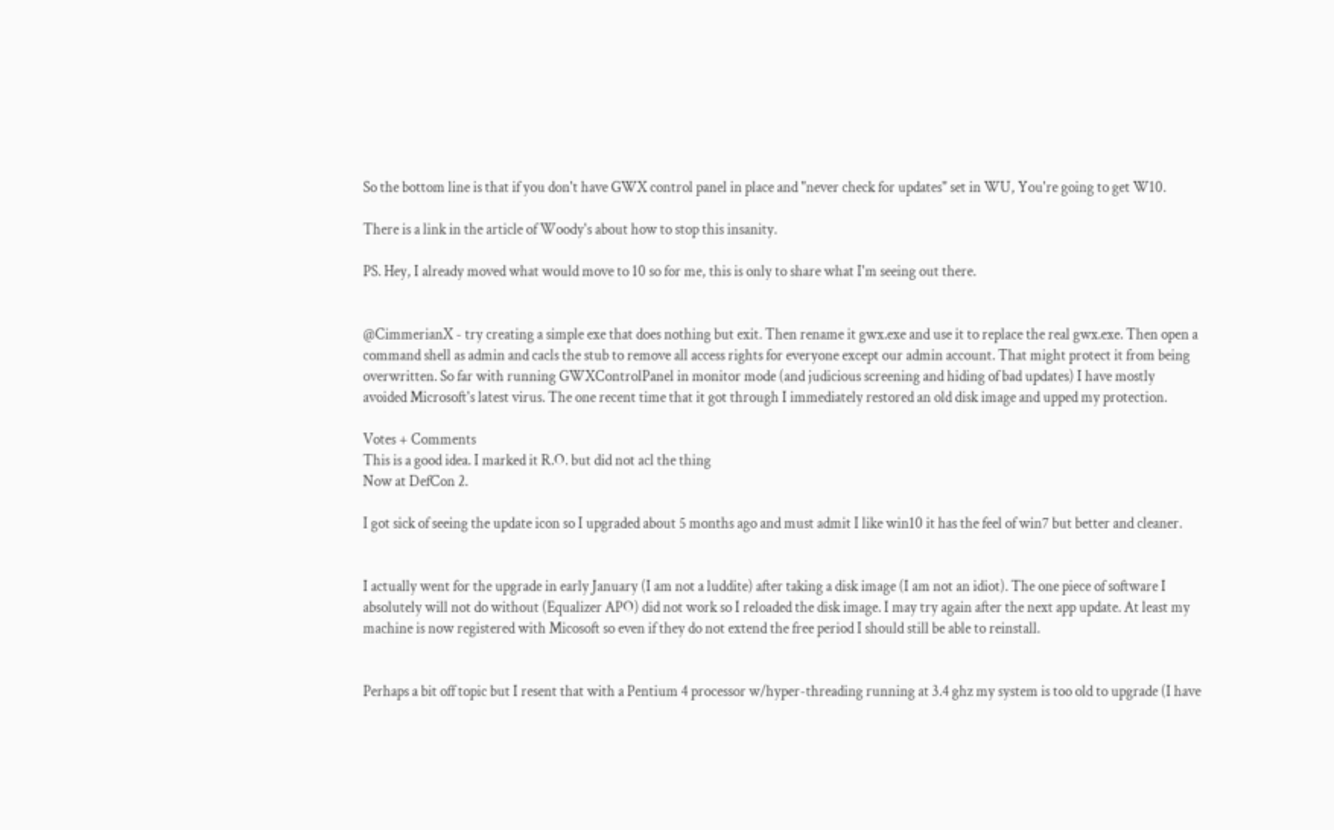So the bottom line is that if you don't have GWX control panel in place and "never check for updates" set in WU, You're going to get W10.

There is a link in the article of Woody's about how to stop this insanity.

PS. Hey, I already moved what would move to 10 so for me, this is only to share what I'm seeing out there.


@CimmerianX - try creating a simple exe that does nothing but exit. Then rename it gwx.exe and use it to replace the real gwx.exe. Then open a command shell as admin and cacls the stub to remove all access rights for everyone except our admin account. That might protect it from being overwritten. So far with running GWXControlPanel in monitor mode (and judicious screening and hiding of bad updates) I have mostly avoided Microsoft's latest virus. The one recent time that it got through I immediately restored an old disk image and upped my protection.

Votes + Comments
This is a good idea. I marked it R.O. but did not acl the thing
Now at DefCon 2.

I got sick of seeing the update icon so I upgraded about 5 months ago and must admit I like win10 it has the feel of win7 but better and cleaner.


I actually went for the upgrade in early January (I am not a luddite) after taking a disk image (I am not an idiot). The one piece of software I absolutely will not do without (Equalizer APO) did not work so I reloaded the disk image. I may try again after the next app update. At least my machine is now registered with Micosoft so even if they do not extend the free period I should still be able to reinstall.


Perhaps a bit off topic but I resent that with a Pentium 4 processor w/hyper-threading running at 3.4 ghz my system is too old to upgrade (I have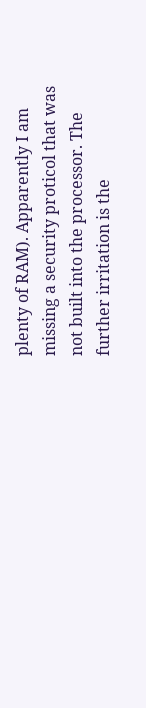plenty of RAM). Apparently I am missing a security proticol that was not built into the processor. The further irritation is the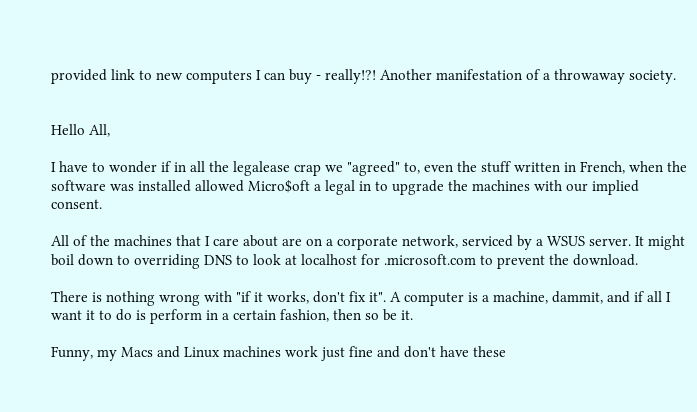provided link to new computers I can buy - really!?! Another manifestation of a throwaway society.


Hello All,

I have to wonder if in all the legalease crap we "agreed" to, even the stuff written in French, when the software was installed allowed Micro$oft a legal in to upgrade the machines with our implied consent.

All of the machines that I care about are on a corporate network, serviced by a WSUS server. It might boil down to overriding DNS to look at localhost for .microsoft.com to prevent the download.

There is nothing wrong with "if it works, don't fix it". A computer is a machine, dammit, and if all I want it to do is perform in a certain fashion, then so be it.

Funny, my Macs and Linux machines work just fine and don't have these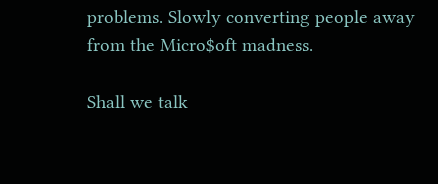problems. Slowly converting people away from the Micro$oft madness.

Shall we talk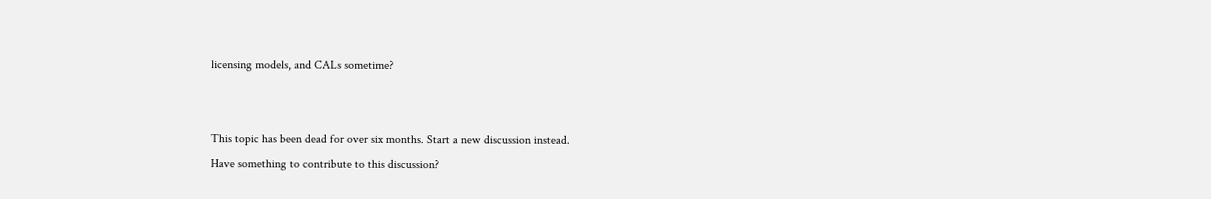licensing models, and CALs sometime?


This topic has been dead for over six months. Start a new discussion instead.
Have something to contribute to this discussion?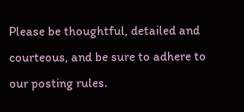Please be thoughtful, detailed and courteous, and be sure to adhere to our posting rules.